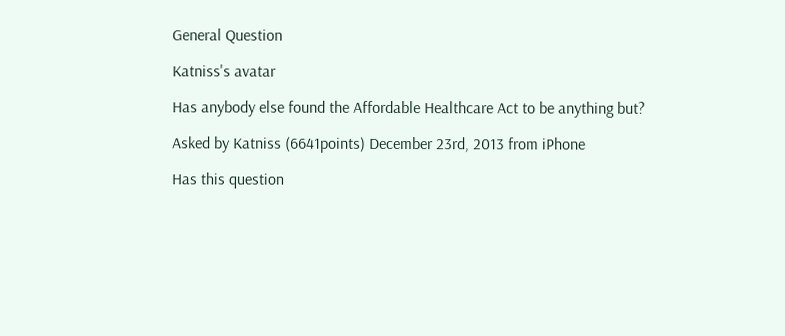General Question

Katniss's avatar

Has anybody else found the Affordable Healthcare Act to be anything but?

Asked by Katniss (6641points) December 23rd, 2013 from iPhone

Has this question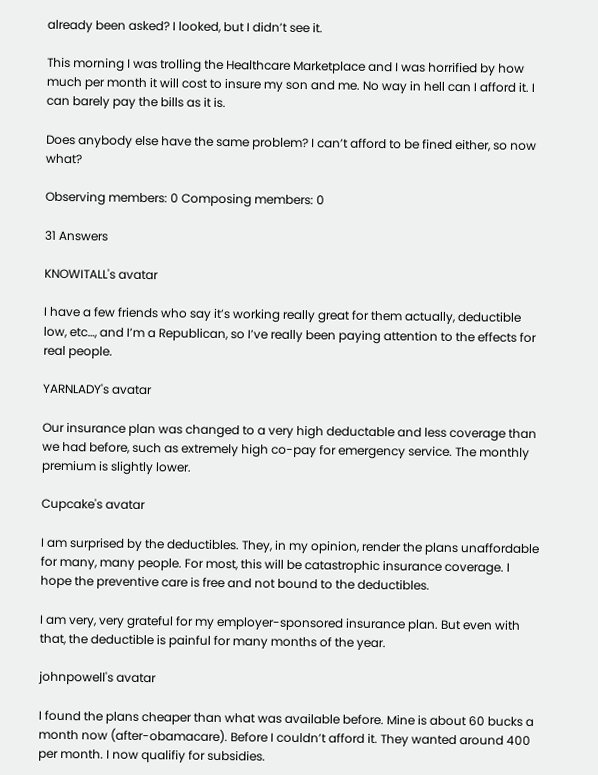already been asked? I looked, but I didn’t see it.

This morning I was trolling the Healthcare Marketplace and I was horrified by how much per month it will cost to insure my son and me. No way in hell can I afford it. I can barely pay the bills as it is.

Does anybody else have the same problem? I can’t afford to be fined either, so now what?

Observing members: 0 Composing members: 0

31 Answers

KNOWITALL's avatar

I have a few friends who say it’s working really great for them actually, deductible low, etc…, and I’m a Republican, so I’ve really been paying attention to the effects for real people.

YARNLADY's avatar

Our insurance plan was changed to a very high deductable and less coverage than we had before, such as extremely high co-pay for emergency service. The monthly premium is slightly lower.

Cupcake's avatar

I am surprised by the deductibles. They, in my opinion, render the plans unaffordable for many, many people. For most, this will be catastrophic insurance coverage. I hope the preventive care is free and not bound to the deductibles.

I am very, very grateful for my employer-sponsored insurance plan. But even with that, the deductible is painful for many months of the year.

johnpowell's avatar

I found the plans cheaper than what was available before. Mine is about 60 bucks a month now (after-obamacare). Before I couldn’t afford it. They wanted around 400 per month. I now qualifiy for subsidies.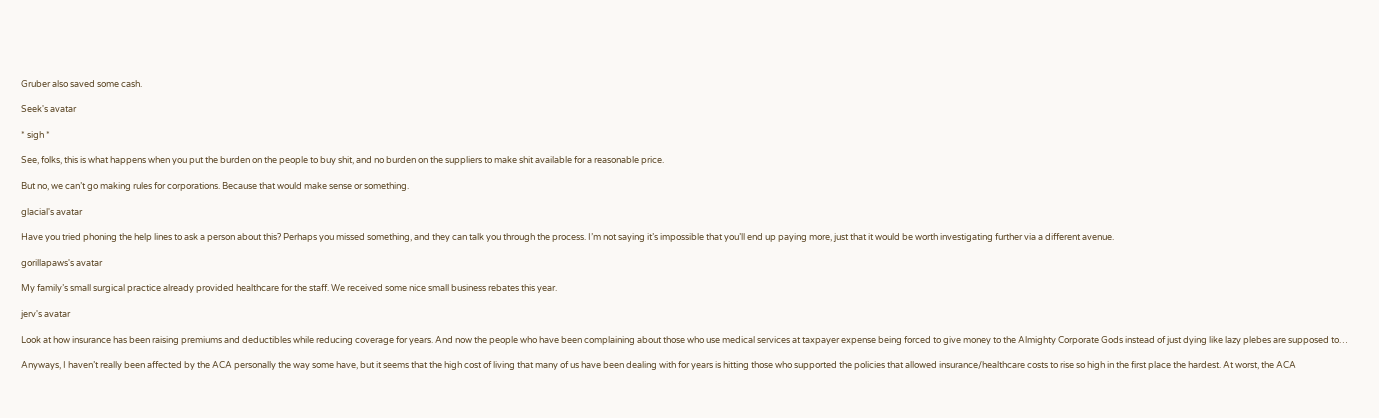Gruber also saved some cash.

Seek's avatar

* sigh *

See, folks, this is what happens when you put the burden on the people to buy shit, and no burden on the suppliers to make shit available for a reasonable price.

But no, we can’t go making rules for corporations. Because that would make sense or something.

glacial's avatar

Have you tried phoning the help lines to ask a person about this? Perhaps you missed something, and they can talk you through the process. I’m not saying it’s impossible that you’ll end up paying more, just that it would be worth investigating further via a different avenue.

gorillapaws's avatar

My family’s small surgical practice already provided healthcare for the staff. We received some nice small business rebates this year.

jerv's avatar

Look at how insurance has been raising premiums and deductibles while reducing coverage for years. And now the people who have been complaining about those who use medical services at taxpayer expense being forced to give money to the Almighty Corporate Gods instead of just dying like lazy plebes are supposed to…

Anyways, I haven’t really been affected by the ACA personally the way some have, but it seems that the high cost of living that many of us have been dealing with for years is hitting those who supported the policies that allowed insurance/healthcare costs to rise so high in the first place the hardest. At worst, the ACA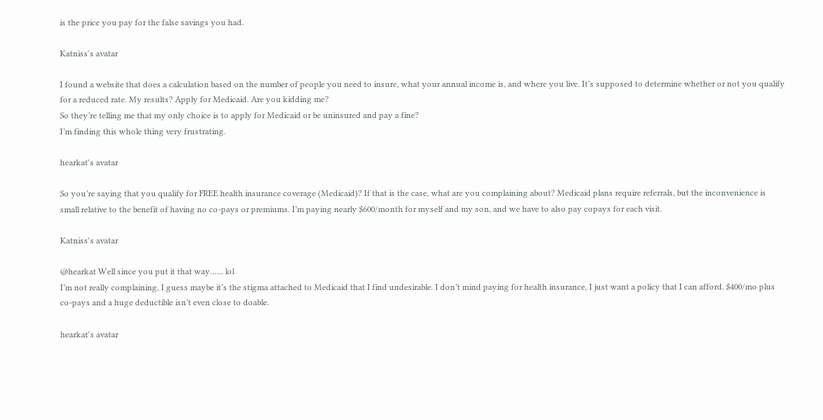is the price you pay for the false savings you had.

Katniss's avatar

I found a website that does a calculation based on the number of people you need to insure, what your annual income is, and where you live. It’s supposed to determine whether or not you qualify for a reduced rate. My results? Apply for Medicaid. Are you kidding me?
So they’re telling me that my only choice is to apply for Medicaid or be uninsured and pay a fine?
I’m finding this whole thing very frustrating.

hearkat's avatar

So you’re saying that you qualify for FREE health insurance coverage (Medicaid)? If that is the case, what are you complaining about? Medicaid plans require referrals, but the inconvenience is small relative to the benefit of having no co-pays or premiums. I’m paying nearly $600/month for myself and my son, and we have to also pay copays for each visit.

Katniss's avatar

@hearkat Well since you put it that way…... lol
I’m not really complaining, I guess maybe it’s the stigma attached to Medicaid that I find undesirable. I don’t mind paying for health insurance, I just want a policy that I can afford. $400/mo plus co-pays and a huge deductible isn’t even close to doable.

hearkat's avatar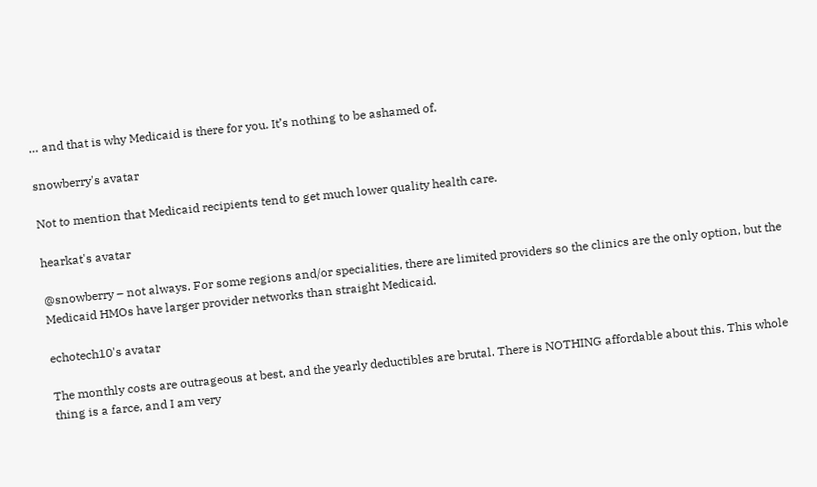… and that is why Medicaid is there for you. It’s nothing to be ashamed of.

snowberry's avatar

Not to mention that Medicaid recipients tend to get much lower quality health care.

hearkat's avatar

@snowberry – not always. For some regions and/or specialities, there are limited providers so the clinics are the only option, but the Medicaid HMOs have larger provider networks than straight Medicaid.

echotech10's avatar

The monthly costs are outrageous at best, and the yearly deductibles are brutal. There is NOTHING affordable about this. This whole thing is a farce, and I am very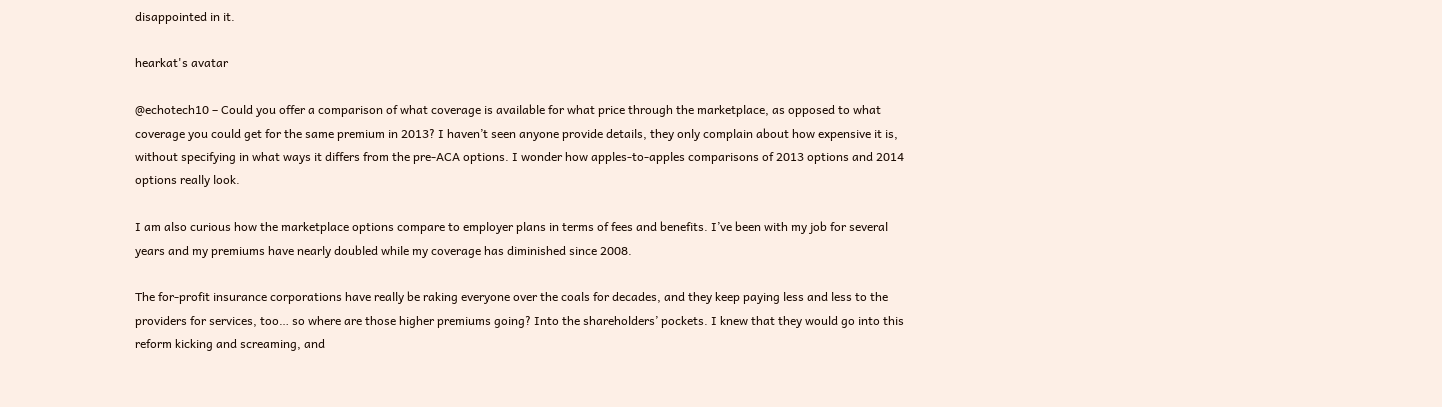disappointed in it.

hearkat's avatar

@echotech10 – Could you offer a comparison of what coverage is available for what price through the marketplace, as opposed to what coverage you could get for the same premium in 2013? I haven’t seen anyone provide details, they only complain about how expensive it is, without specifying in what ways it differs from the pre-ACA options. I wonder how apples-to-apples comparisons of 2013 options and 2014 options really look.

I am also curious how the marketplace options compare to employer plans in terms of fees and benefits. I’ve been with my job for several years and my premiums have nearly doubled while my coverage has diminished since 2008.

The for-profit insurance corporations have really be raking everyone over the coals for decades, and they keep paying less and less to the providers for services, too… so where are those higher premiums going? Into the shareholders’ pockets. I knew that they would go into this reform kicking and screaming, and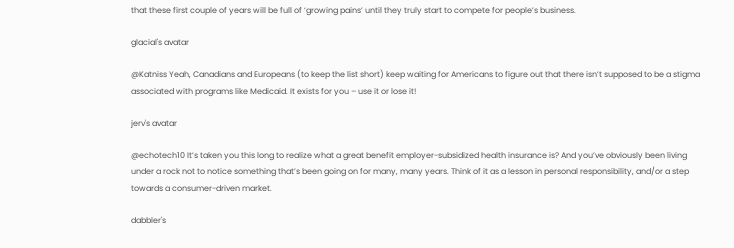that these first couple of years will be full of ‘growing pains’ until they truly start to compete for people’s business.

glacial's avatar

@Katniss Yeah, Canadians and Europeans (to keep the list short) keep waiting for Americans to figure out that there isn’t supposed to be a stigma associated with programs like Medicaid. It exists for you – use it or lose it!

jerv's avatar

@echotech10 It’s taken you this long to realize what a great benefit employer-subsidized health insurance is? And you’ve obviously been living under a rock not to notice something that’s been going on for many, many years. Think of it as a lesson in personal responsibility, and/or a step towards a consumer-driven market.

dabbler's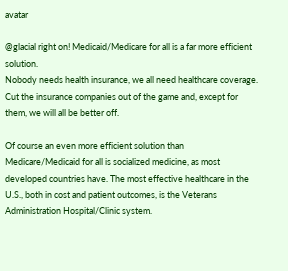avatar

@glacial right on! Medicaid/Medicare for all is a far more efficient solution.
Nobody needs health insurance, we all need healthcare coverage. Cut the insurance companies out of the game and, except for them, we will all be better off.

Of course an even more efficient solution than Medicare/Medicaid for all is socialized medicine, as most developed countries have. The most effective healthcare in the U.S., both in cost and patient outcomes, is the Veterans Administration Hospital/Clinic system.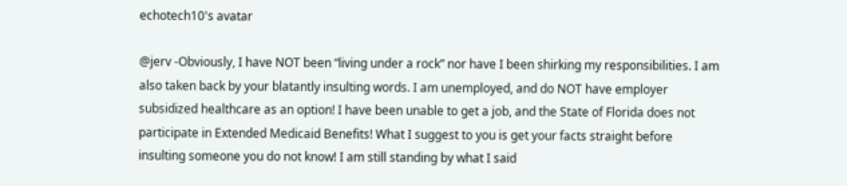echotech10's avatar

@jerv -Obviously, I have NOT been “living under a rock” nor have I been shirking my responsibilities. I am also taken back by your blatantly insulting words. I am unemployed, and do NOT have employer subsidized healthcare as an option! I have been unable to get a job, and the State of Florida does not participate in Extended Medicaid Benefits! What I suggest to you is get your facts straight before insulting someone you do not know! I am still standing by what I said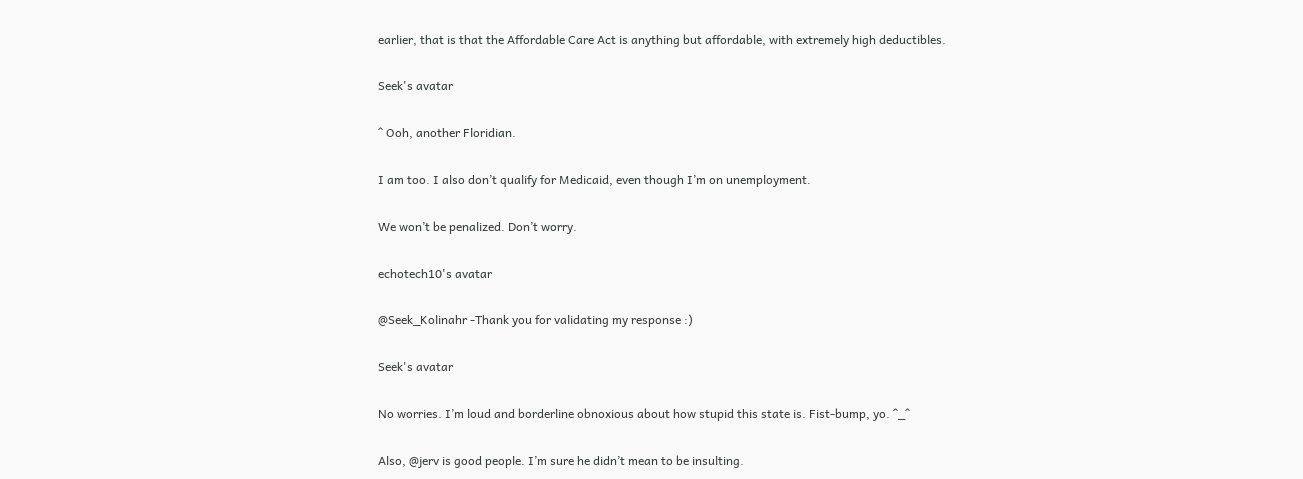earlier, that is that the Affordable Care Act is anything but affordable, with extremely high deductibles.

Seek's avatar

^ Ooh, another Floridian.

I am too. I also don’t qualify for Medicaid, even though I’m on unemployment.

We won’t be penalized. Don’t worry.

echotech10's avatar

@Seek_Kolinahr -Thank you for validating my response :)

Seek's avatar

No worries. I’m loud and borderline obnoxious about how stupid this state is. Fist-bump, yo. ^_^

Also, @jerv is good people. I’m sure he didn’t mean to be insulting.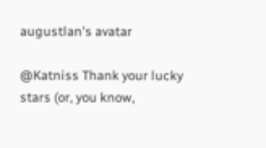augustlan's avatar

@Katniss Thank your lucky stars (or, you know,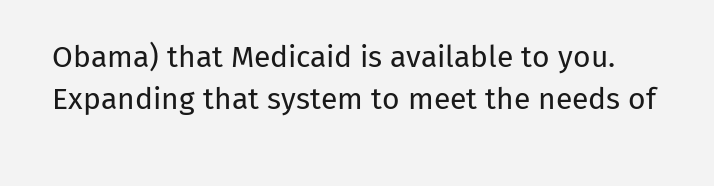Obama) that Medicaid is available to you. Expanding that system to meet the needs of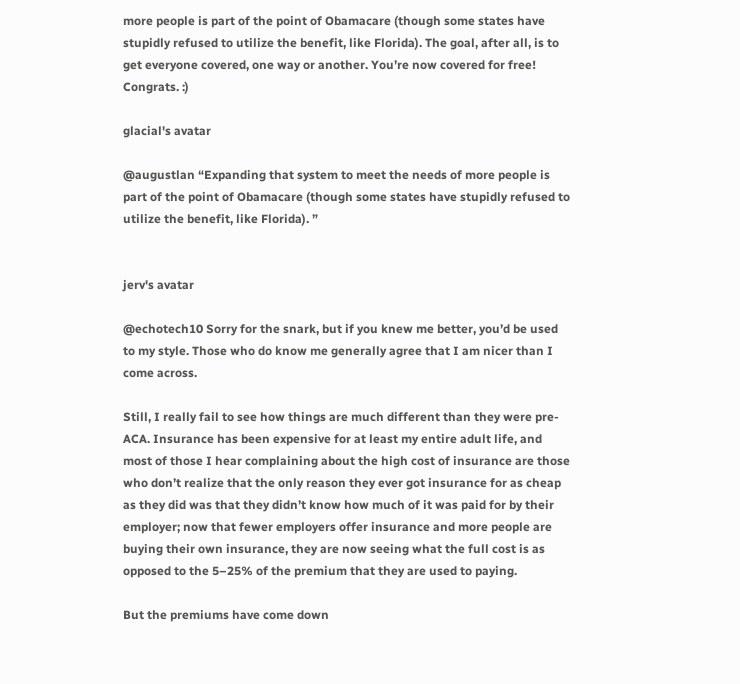more people is part of the point of Obamacare (though some states have stupidly refused to utilize the benefit, like Florida). The goal, after all, is to get everyone covered, one way or another. You’re now covered for free! Congrats. :)

glacial's avatar

@augustlan “Expanding that system to meet the needs of more people is part of the point of Obamacare (though some states have stupidly refused to utilize the benefit, like Florida). ”


jerv's avatar

@echotech10 Sorry for the snark, but if you knew me better, you’d be used to my style. Those who do know me generally agree that I am nicer than I come across.

Still, I really fail to see how things are much different than they were pre-ACA. Insurance has been expensive for at least my entire adult life, and most of those I hear complaining about the high cost of insurance are those who don’t realize that the only reason they ever got insurance for as cheap as they did was that they didn’t know how much of it was paid for by their employer; now that fewer employers offer insurance and more people are buying their own insurance, they are now seeing what the full cost is as opposed to the 5–25% of the premium that they are used to paying.

But the premiums have come down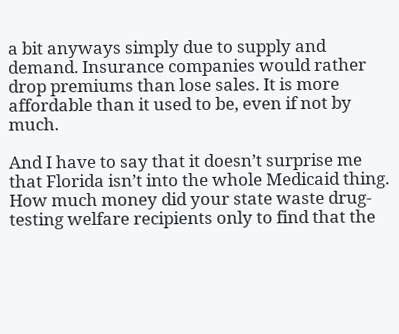a bit anyways simply due to supply and demand. Insurance companies would rather drop premiums than lose sales. It is more affordable than it used to be, even if not by much.

And I have to say that it doesn’t surprise me that Florida isn’t into the whole Medicaid thing. How much money did your state waste drug-testing welfare recipients only to find that the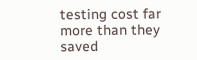testing cost far more than they saved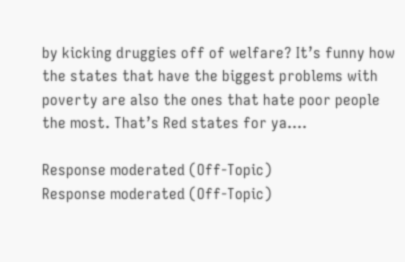by kicking druggies off of welfare? It’s funny how the states that have the biggest problems with poverty are also the ones that hate poor people the most. That’s Red states for ya….

Response moderated (Off-Topic)
Response moderated (Off-Topic)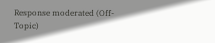Response moderated (Off-Topic)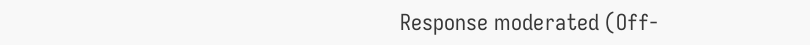Response moderated (Off-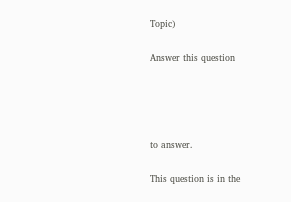Topic)

Answer this question




to answer.

This question is in the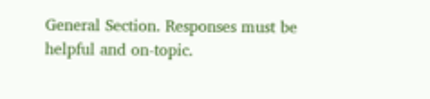General Section. Responses must be helpful and on-topic.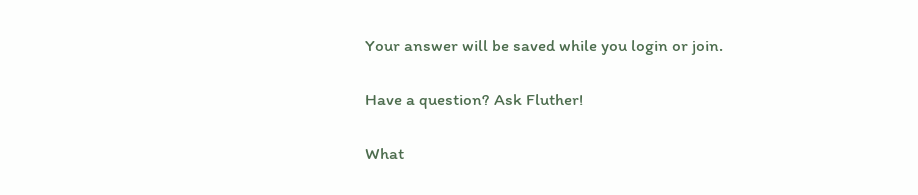Your answer will be saved while you login or join.

Have a question? Ask Fluther!

What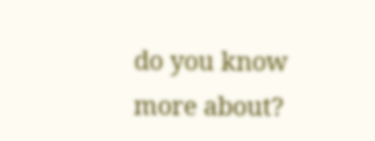do you know more about?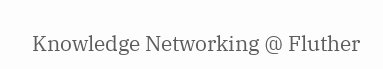Knowledge Networking @ Fluther